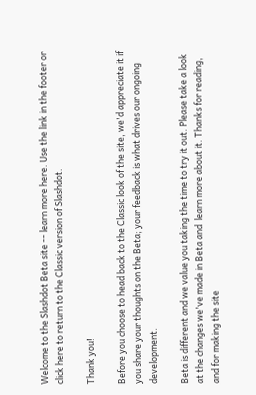Welcome to the Slashdot Beta site -- learn more here. Use the link in the footer or click here to return to the Classic version of Slashdot.

Thank you!

Before you choose to head back to the Classic look of the site, we'd appreciate it if you share your thoughts on the Beta; your feedback is what drives our ongoing development.

Beta is different and we value you taking the time to try it out. Please take a look at the changes we've made in Beta and  learn more about it. Thanks for reading, and for making the site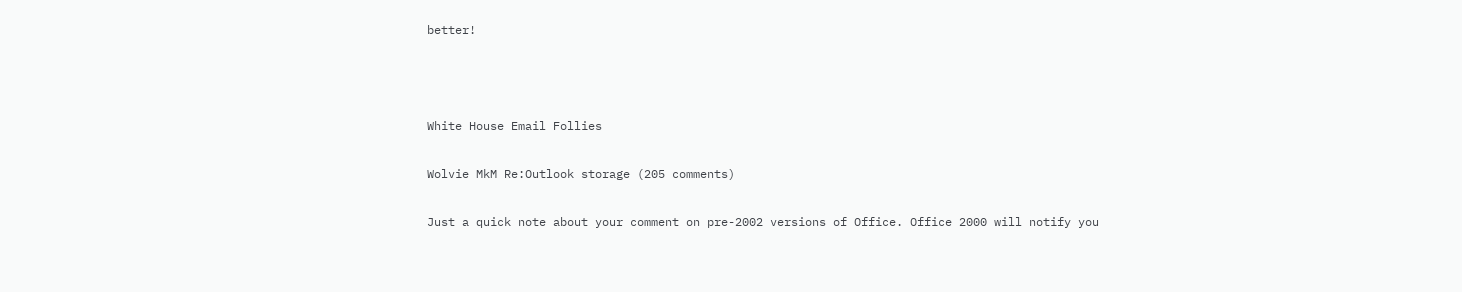better!



White House Email Follies

Wolvie MkM Re:Outlook storage (205 comments)

Just a quick note about your comment on pre-2002 versions of Office. Office 2000 will notify you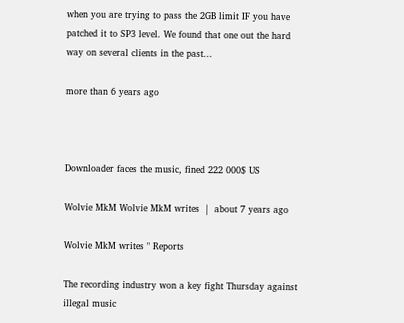when you are trying to pass the 2GB limit IF you have patched it to SP3 level. We found that one out the hard way on several clients in the past...

more than 6 years ago



Downloader faces the music, fined 222 000$ US

Wolvie MkM Wolvie MkM writes  |  about 7 years ago

Wolvie MkM writes " Reports

The recording industry won a key fight Thursday against illegal music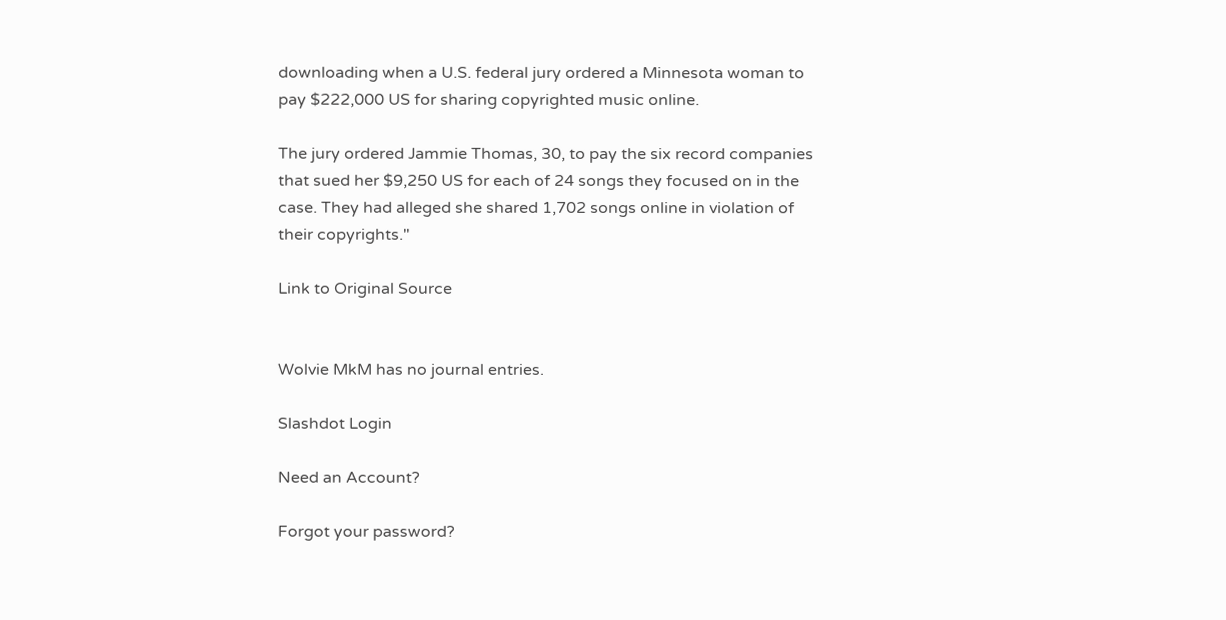downloading when a U.S. federal jury ordered a Minnesota woman to pay $222,000 US for sharing copyrighted music online.

The jury ordered Jammie Thomas, 30, to pay the six record companies that sued her $9,250 US for each of 24 songs they focused on in the case. They had alleged she shared 1,702 songs online in violation of their copyrights."

Link to Original Source


Wolvie MkM has no journal entries.

Slashdot Login

Need an Account?

Forgot your password?